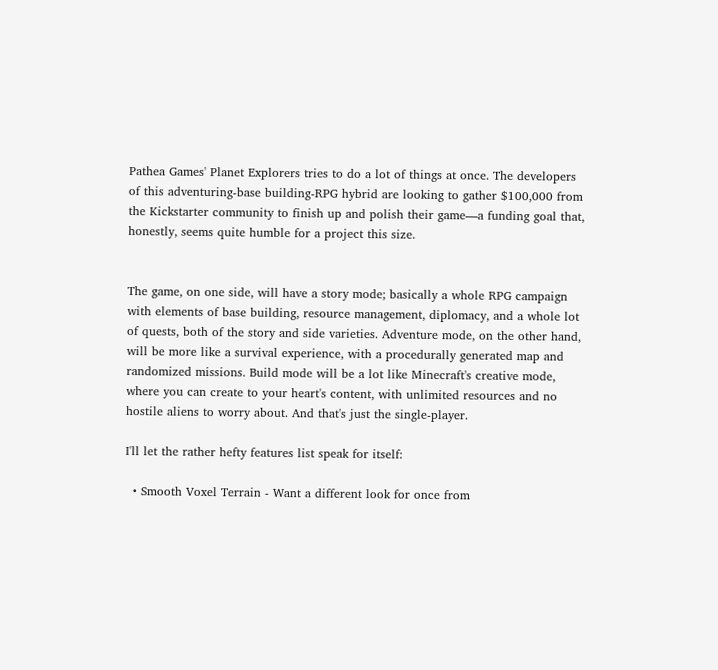Pathea Games' Planet Explorers tries to do a lot of things at once. The developers of this adventuring-base building-RPG hybrid are looking to gather $100,000 from the Kickstarter community to finish up and polish their game—a funding goal that, honestly, seems quite humble for a project this size.


The game, on one side, will have a story mode; basically a whole RPG campaign with elements of base building, resource management, diplomacy, and a whole lot of quests, both of the story and side varieties. Adventure mode, on the other hand, will be more like a survival experience, with a procedurally generated map and randomized missions. Build mode will be a lot like Minecraft's creative mode, where you can create to your heart's content, with unlimited resources and no hostile aliens to worry about. And that's just the single-player.

I'll let the rather hefty features list speak for itself:

  • Smooth Voxel Terrain - Want a different look for once from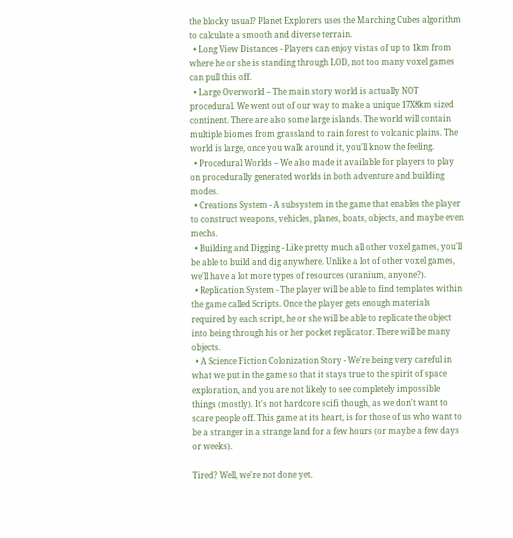the blocky usual? Planet Explorers uses the Marching Cubes algorithm to calculate a smooth and diverse terrain.
  • Long View Distances - Players can enjoy vistas of up to 1km from where he or she is standing through LOD, not too many voxel games can pull this off.
  • Large Overworld – The main story world is actually NOT procedural. We went out of our way to make a unique 17X8km sized continent. There are also some large islands. The world will contain multiple biomes from grassland to rain forest to volcanic plains. The world is large, once you walk around it, you'll know the feeling.
  • Procedural Worlds – We also made it available for players to play on procedurally generated worlds in both adventure and building modes.
  • Creations System - A subsystem in the game that enables the player to construct weapons, vehicles, planes, boats, objects, and maybe even mechs.
  • Building and Digging - Like pretty much all other voxel games, you'll be able to build and dig anywhere. Unlike a lot of other voxel games, we'll have a lot more types of resources (uranium, anyone?).
  • Replication System - The player will be able to find templates within the game called Scripts. Once the player gets enough materials required by each script, he or she will be able to replicate the object into being through his or her pocket replicator. There will be many objects.
  • A Science Fiction Colonization Story - We're being very careful in what we put in the game so that it stays true to the spirit of space exploration, and you are not likely to see completely impossible things (mostly). It's not hardcore scifi though, as we don't want to scare people off. This game at its heart, is for those of us who want to be a stranger in a strange land for a few hours (or maybe a few days or weeks).

Tired? Well, we're not done yet.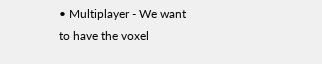• Multiplayer - We want to have the voxel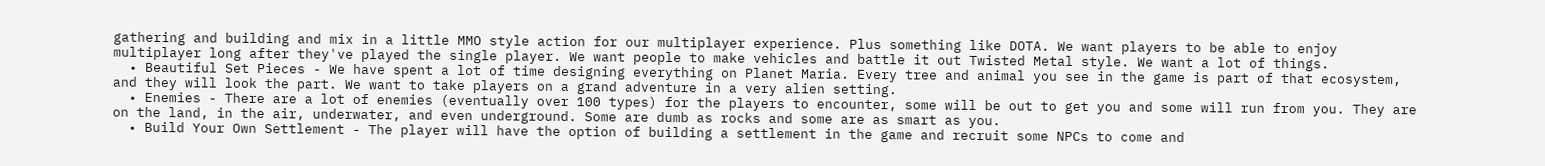gathering and building and mix in a little MMO style action for our multiplayer experience. Plus something like DOTA. We want players to be able to enjoy multiplayer long after they've played the single player. We want people to make vehicles and battle it out Twisted Metal style. We want a lot of things.
  • Beautiful Set Pieces - We have spent a lot of time designing everything on Planet Maria. Every tree and animal you see in the game is part of that ecosystem, and they will look the part. We want to take players on a grand adventure in a very alien setting.
  • Enemies - There are a lot of enemies (eventually over 100 types) for the players to encounter, some will be out to get you and some will run from you. They are on the land, in the air, underwater, and even underground. Some are dumb as rocks and some are as smart as you.
  • Build Your Own Settlement - The player will have the option of building a settlement in the game and recruit some NPCs to come and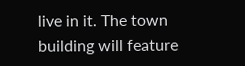live in it. The town building will feature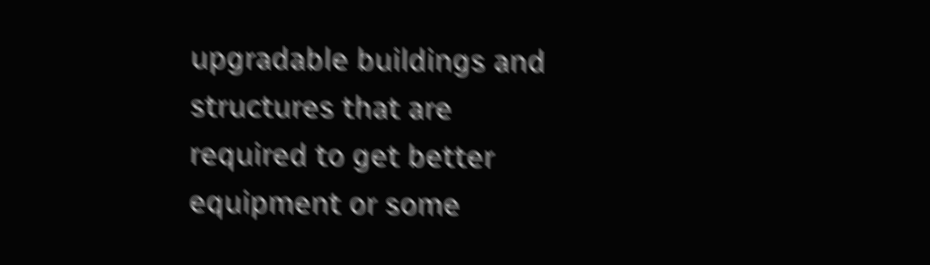upgradable buildings and structures that are required to get better equipment or some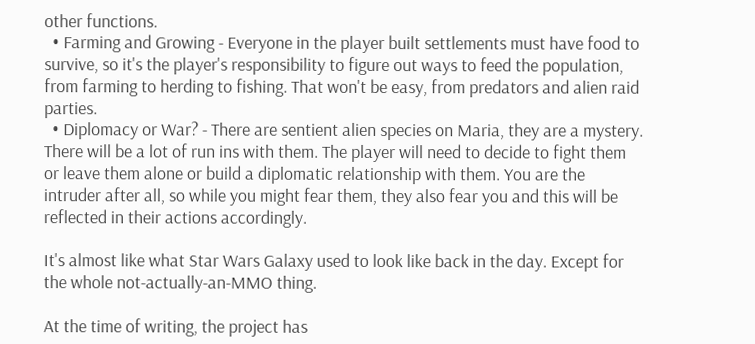other functions.
  • Farming and Growing - Everyone in the player built settlements must have food to survive, so it's the player's responsibility to figure out ways to feed the population, from farming to herding to fishing. That won't be easy, from predators and alien raid parties.
  • Diplomacy or War? - There are sentient alien species on Maria, they are a mystery. There will be a lot of run ins with them. The player will need to decide to fight them or leave them alone or build a diplomatic relationship with them. You are the intruder after all, so while you might fear them, they also fear you and this will be reflected in their actions accordingly.

It's almost like what Star Wars Galaxy used to look like back in the day. Except for the whole not-actually-an-MMO thing.

At the time of writing, the project has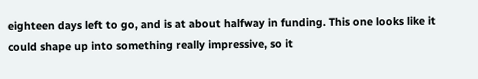eighteen days left to go, and is at about halfway in funding. This one looks like it could shape up into something really impressive, so it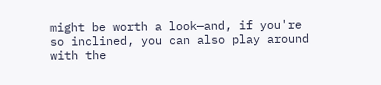might be worth a look—and, if you're so inclined, you can also play around with the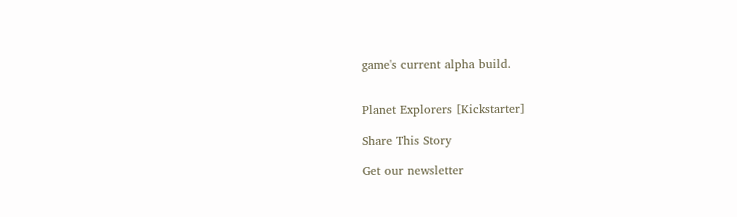game's current alpha build.


Planet Explorers [Kickstarter]

Share This Story

Get our newsletter